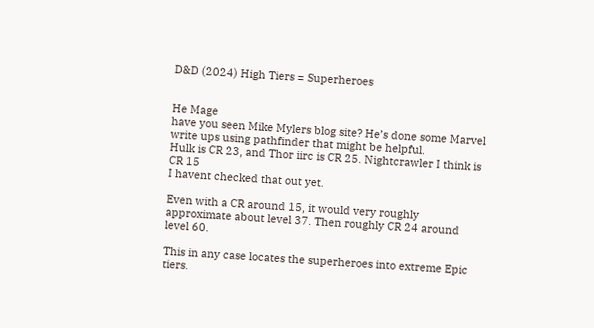D&D (2024) High Tiers = Superheroes


He Mage
have you seen Mike Mylers blog site? He’s done some Marvel write ups using pathfinder that might be helpful.
Hulk is CR 23, and Thor iirc is CR 25. Nightcrawler I think is CR 15
I havent checked that out yet.

Even with a CR around 15, it would very roughly approximate about level 37. Then roughly CR 24 around level 60.

This in any case locates the superheroes into extreme Epic tiers.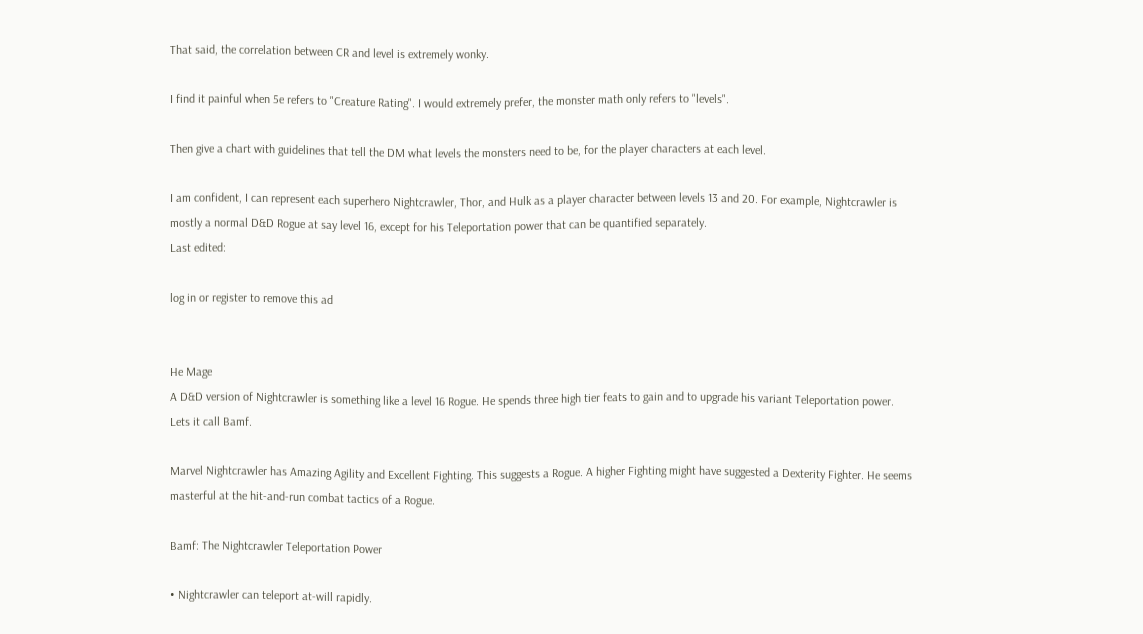That said, the correlation between CR and level is extremely wonky.

I find it painful when 5e refers to "Creature Rating". I would extremely prefer, the monster math only refers to "levels".

Then give a chart with guidelines that tell the DM what levels the monsters need to be, for the player characters at each level.

I am confident, I can represent each superhero Nightcrawler, Thor, and Hulk as a player character between levels 13 and 20. For example, Nightcrawler is mostly a normal D&D Rogue at say level 16, except for his Teleportation power that can be quantified separately.
Last edited:

log in or register to remove this ad


He Mage
A D&D version of Nightcrawler is something like a level 16 Rogue. He spends three high tier feats to gain and to upgrade his variant Teleportation power. Lets it call Bamf.

Marvel Nightcrawler has Amazing Agility and Excellent Fighting. This suggests a Rogue. A higher Fighting might have suggested a Dexterity Fighter. He seems masterful at the hit-and-run combat tactics of a Rogue.

Bamf: The Nightcrawler Teleportation Power

• Nightcrawler can teleport at-will rapidly.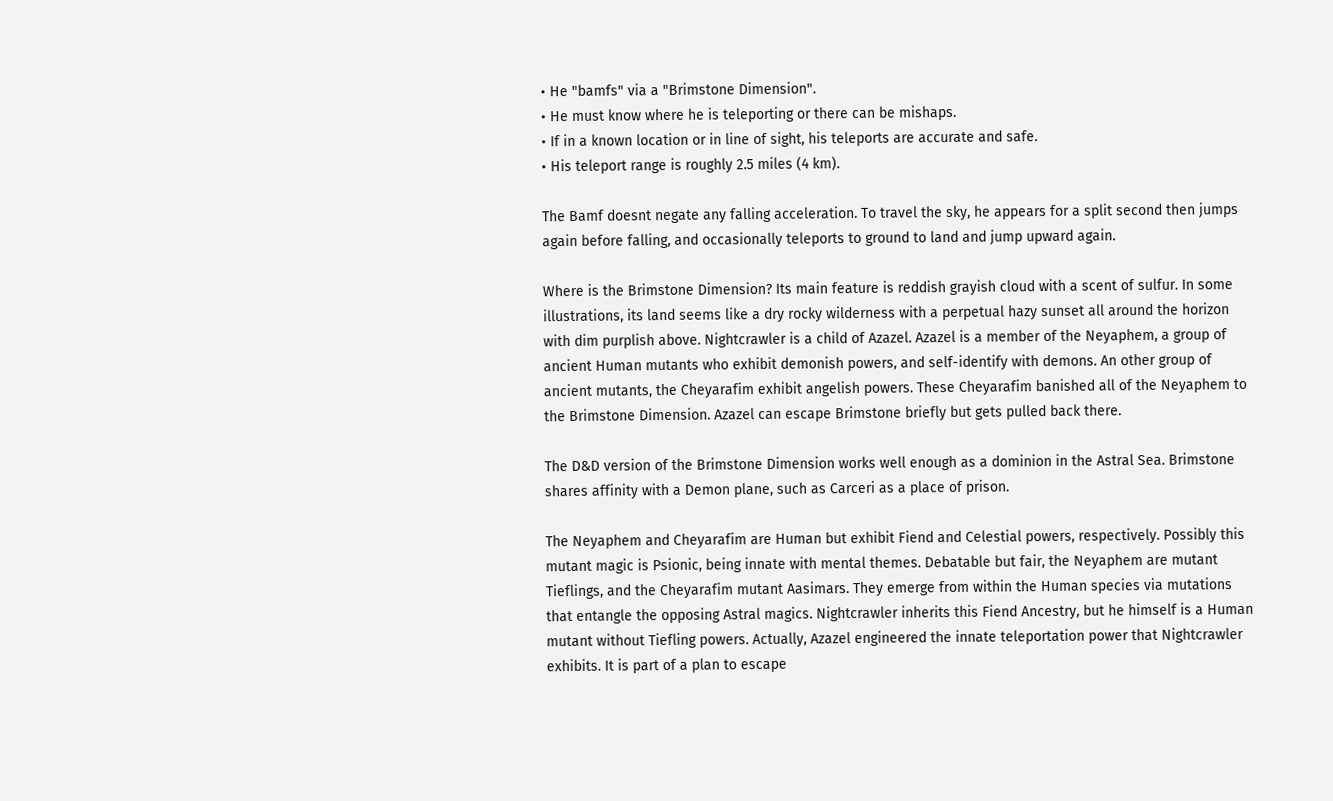• He "bamfs" via a "Brimstone Dimension".
• He must know where he is teleporting or there can be mishaps.
• If in a known location or in line of sight, his teleports are accurate and safe.
• His teleport range is roughly 2.5 miles (4 km).

The Bamf doesnt negate any falling acceleration. To travel the sky, he appears for a split second then jumps again before falling, and occasionally teleports to ground to land and jump upward again.

Where is the Brimstone Dimension? Its main feature is reddish grayish cloud with a scent of sulfur. In some illustrations, its land seems like a dry rocky wilderness with a perpetual hazy sunset all around the horizon with dim purplish above. Nightcrawler is a child of Azazel. Azazel is a member of the Neyaphem, a group of ancient Human mutants who exhibit demonish powers, and self-identify with demons. An other group of ancient mutants, the Cheyarafim exhibit angelish powers. These Cheyarafim banished all of the Neyaphem to the Brimstone Dimension. Azazel can escape Brimstone briefly but gets pulled back there.

The D&D version of the Brimstone Dimension works well enough as a dominion in the Astral Sea. Brimstone shares affinity with a Demon plane, such as Carceri as a place of prison.

The Neyaphem and Cheyarafim are Human but exhibit Fiend and Celestial powers, respectively. Possibly this mutant magic is Psionic, being innate with mental themes. Debatable but fair, the Neyaphem are mutant Tieflings, and the Cheyarafim mutant Aasimars. They emerge from within the Human species via mutations that entangle the opposing Astral magics. Nightcrawler inherits this Fiend Ancestry, but he himself is a Human mutant without Tiefling powers. Actually, Azazel engineered the innate teleportation power that Nightcrawler exhibits. It is part of a plan to escape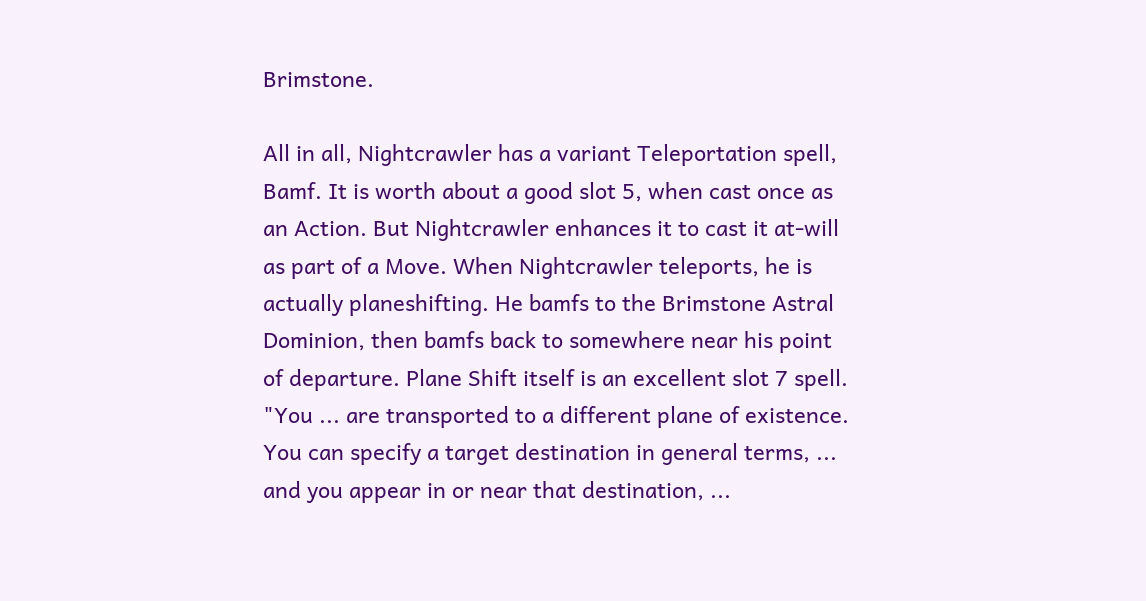Brimstone.

All in all, Nightcrawler has a variant Teleportation spell, Bamf. It is worth about a good slot 5, when cast once as an Action. But Nightcrawler enhances it to cast it at-will as part of a Move. When Nightcrawler teleports, he is actually planeshifting. He bamfs to the Brimstone Astral Dominion, then bamfs back to somewhere near his point of departure. Plane Shift itself is an excellent slot 7 spell. "You ... are transported to a different plane of existence. You can specify a target destination in general terms, ... and you appear in or near that destination, ...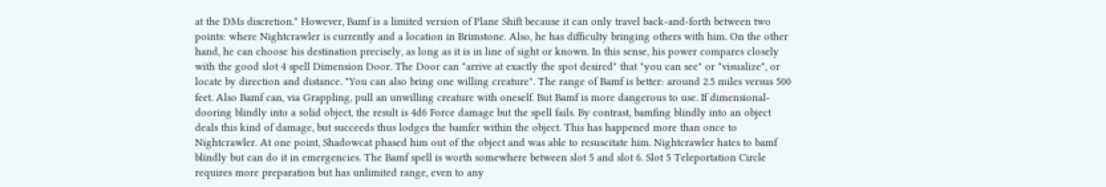at the DMs discretion." However, Bamf is a limited version of Plane Shift because it can only travel back-and-forth between two points: where Nightcrawler is currently and a location in Brimstone. Also, he has difficulty bringing others with him. On the other hand, he can choose his destination precisely, as long as it is in line of sight or known. In this sense, his power compares closely with the good slot 4 spell Dimension Door. The Door can "arrive at exactly the spot desired" that "you can see" or "visualize", or locate by direction and distance. "You can also bring one willing creature". The range of Bamf is better: around 2.5 miles versus 500 feet. Also Bamf can, via Grappling, pull an unwilling creature with oneself. But Bamf is more dangerous to use. If dimensional-dooring blindly into a solid object, the result is 4d6 Force damage but the spell fails. By contrast, bamfing blindly into an object deals this kind of damage, but succeeds thus lodges the bamfer within the object. This has happened more than once to Nightcrawler. At one point, Shadowcat phased him out of the object and was able to resuscitate him. Nightcrawler hates to bamf blindly but can do it in emergencies. The Bamf spell is worth somewhere between slot 5 and slot 6. Slot 5 Teleportation Circle requires more preparation but has unlimited range, even to any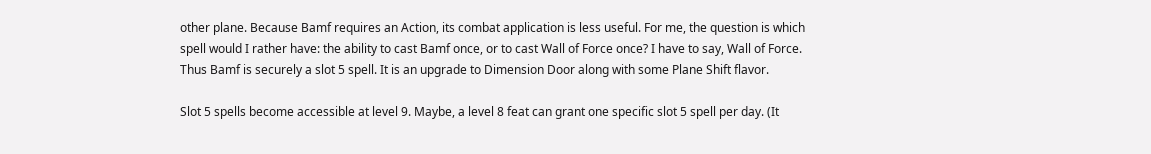other plane. Because Bamf requires an Action, its combat application is less useful. For me, the question is which spell would I rather have: the ability to cast Bamf once, or to cast Wall of Force once? I have to say, Wall of Force. Thus Bamf is securely a slot 5 spell. It is an upgrade to Dimension Door along with some Plane Shift flavor.

Slot 5 spells become accessible at level 9. Maybe, a level 8 feat can grant one specific slot 5 spell per day. (It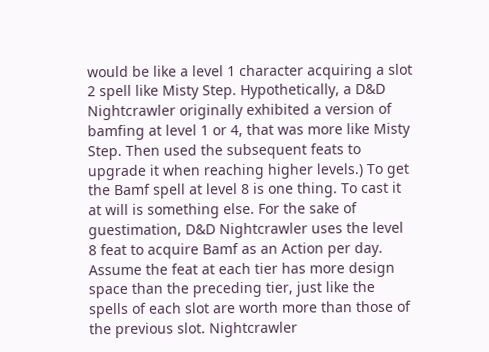would be like a level 1 character acquiring a slot 2 spell like Misty Step. Hypothetically, a D&D Nightcrawler originally exhibited a version of bamfing at level 1 or 4, that was more like Misty Step. Then used the subsequent feats to upgrade it when reaching higher levels.) To get the Bamf spell at level 8 is one thing. To cast it at will is something else. For the sake of guestimation, D&D Nightcrawler uses the level 8 feat to acquire Bamf as an Action per day. Assume the feat at each tier has more design space than the preceding tier, just like the spells of each slot are worth more than those of the previous slot. Nightcrawler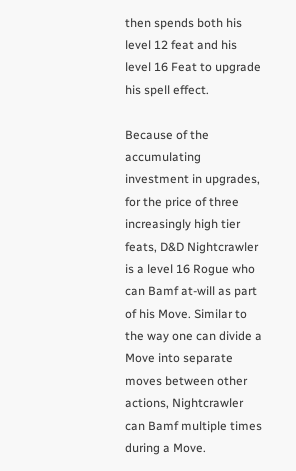then spends both his level 12 feat and his level 16 Feat to upgrade his spell effect.

Because of the accumulating investment in upgrades, for the price of three increasingly high tier feats, D&D Nightcrawler is a level 16 Rogue who can Bamf at-will as part of his Move. Similar to the way one can divide a Move into separate moves between other actions, Nightcrawler can Bamf multiple times during a Move.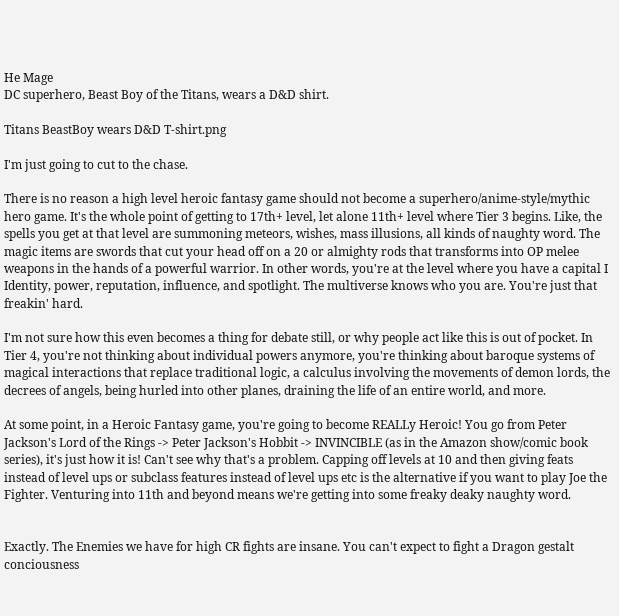He Mage
DC superhero, Beast Boy of the Titans, wears a D&D shirt.

Titans BeastBoy wears D&D T-shirt.png

I'm just going to cut to the chase.

There is no reason a high level heroic fantasy game should not become a superhero/anime-style/mythic hero game. It's the whole point of getting to 17th+ level, let alone 11th+ level where Tier 3 begins. Like, the spells you get at that level are summoning meteors, wishes, mass illusions, all kinds of naughty word. The magic items are swords that cut your head off on a 20 or almighty rods that transforms into OP melee weapons in the hands of a powerful warrior. In other words, you're at the level where you have a capital I Identity, power, reputation, influence, and spotlight. The multiverse knows who you are. You're just that freakin' hard.

I'm not sure how this even becomes a thing for debate still, or why people act like this is out of pocket. In Tier 4, you're not thinking about individual powers anymore, you're thinking about baroque systems of magical interactions that replace traditional logic, a calculus involving the movements of demon lords, the decrees of angels, being hurled into other planes, draining the life of an entire world, and more.

At some point, in a Heroic Fantasy game, you're going to become REALLy Heroic! You go from Peter Jackson's Lord of the Rings -> Peter Jackson's Hobbit -> INVINCIBLE (as in the Amazon show/comic book series), it's just how it is! Can't see why that's a problem. Capping off levels at 10 and then giving feats instead of level ups or subclass features instead of level ups etc is the alternative if you want to play Joe the Fighter. Venturing into 11th and beyond means we're getting into some freaky deaky naughty word.


Exactly. The Enemies we have for high CR fights are insane. You can't expect to fight a Dragon gestalt conciousness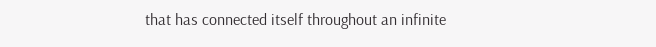that has connected itself throughout an infinite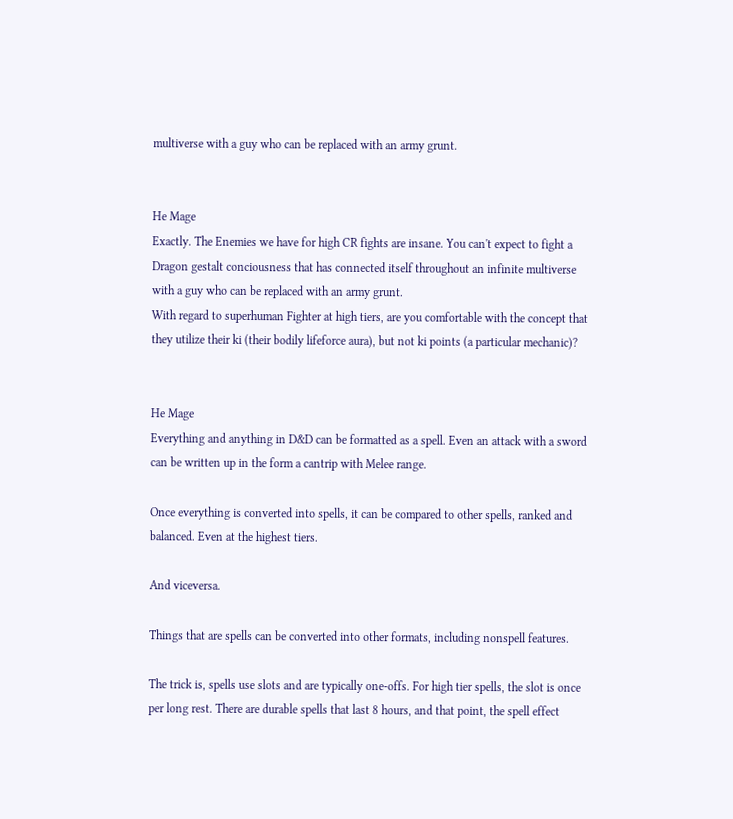multiverse with a guy who can be replaced with an army grunt.


He Mage
Exactly. The Enemies we have for high CR fights are insane. You can't expect to fight a Dragon gestalt conciousness that has connected itself throughout an infinite multiverse with a guy who can be replaced with an army grunt.
With regard to superhuman Fighter at high tiers, are you comfortable with the concept that they utilize their ki (their bodily lifeforce aura), but not ki points (a particular mechanic)?


He Mage
Everything and anything in D&D can be formatted as a spell. Even an attack with a sword can be written up in the form a cantrip with Melee range.

Once everything is converted into spells, it can be compared to other spells, ranked and balanced. Even at the highest tiers.

And viceversa.

Things that are spells can be converted into other formats, including nonspell features.

The trick is, spells use slots and are typically one-offs. For high tier spells, the slot is once per long rest. There are durable spells that last 8 hours, and that point, the spell effect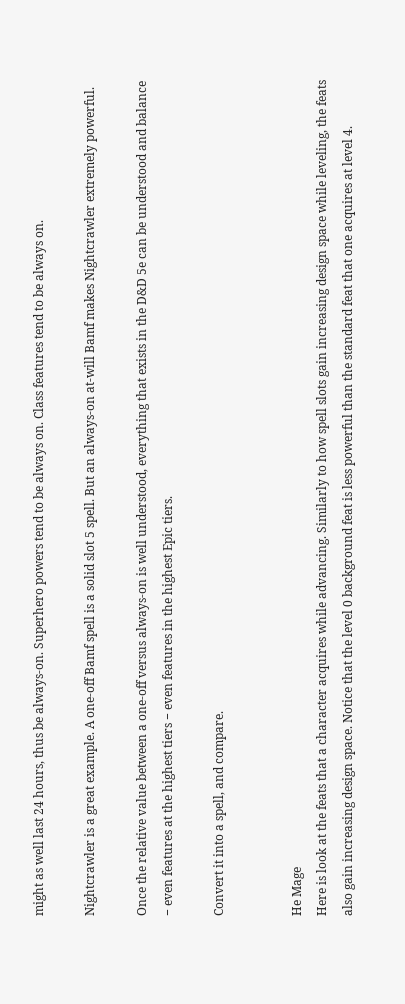might as well last 24 hours, thus be always-on. Superhero powers tend to be always on. Class features tend to be always on.

Nightcrawler is a great example. A one-off Bamf spell is a solid slot 5 spell. But an always-on at-will Bamf makes Nightcrawler extremely powerful.

Once the relative value between a one-off versus always-on is well understood, everything that exists in the D&D 5e can be understood and balance − even features at the highest tiers − even features in the highest Epic tiers.

Convert it into a spell, and compare.


He Mage
Here is look at the feats that a character acquires while advancing. Similarly to how spell slots gain increasing design space while leveling, the feats also gain increasing design space. Notice that the level 0 background feat is less powerful than the standard feat that one acquires at level 4.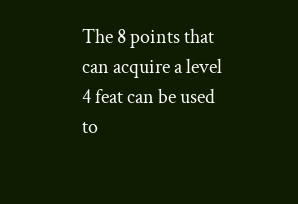The 8 points that can acquire a level 4 feat can be used to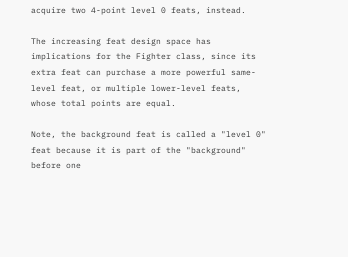acquire two 4-point level 0 feats, instead.

The increasing feat design space has implications for the Fighter class, since its extra feat can purchase a more powerful same-level feat, or multiple lower-level feats, whose total points are equal.

Note, the background feat is called a "level 0" feat because it is part of the "background" before one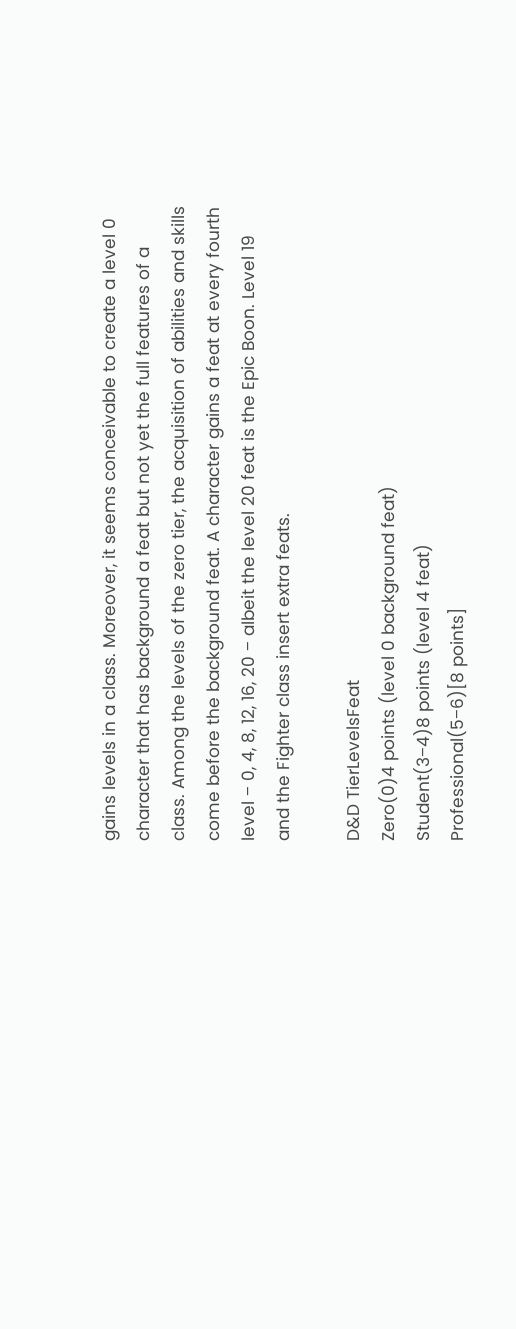gains levels in a class. Moreover, it seems conceivable to create a level 0 character that has background a feat but not yet the full features of a class. Among the levels of the zero tier, the acquisition of abilities and skills come before the background feat. A character gains a feat at every fourth level − 0, 4, 8, 12, 16, 20 − albeit the level 20 feat is the Epic Boon. Level 19 and the Fighter class insert extra feats.

D&D TierLevelsFeat
Zero(0)4 points (level 0 background feat)
Student(3−4)8 points (level 4 feat)
Professional(5−6)[8 points]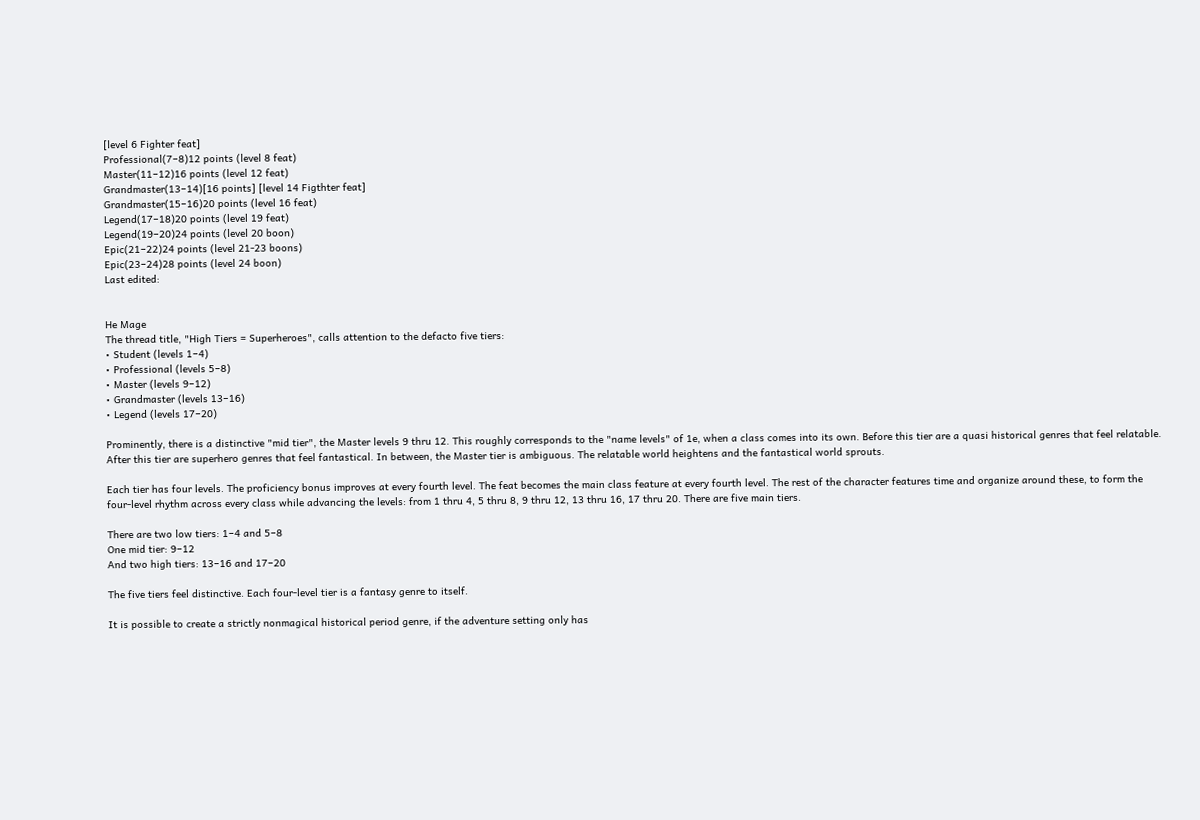[level 6 Fighter feat]
Professional(7−8)12 points (level 8 feat)
Master(11−12)16 points (level 12 feat)
Grandmaster(13−14)[16 points] [level 14 Figthter feat]
Grandmaster(15−16)20 points (level 16 feat)
Legend(17−18)20 points (level 19 feat)
Legend(19−20)24 points (level 20 boon)
Epic(21−22)24 points (level 21-23 boons)
Epic(23−24)28 points (level 24 boon)
Last edited:


He Mage
The thread title, "High Tiers = Superheroes", calls attention to the defacto five tiers:
• Student (levels 1−4)
• Professional (levels 5−8)
• Master (levels 9−12)
• Grandmaster (levels 13−16)
• Legend (levels 17−20)

Prominently, there is a distinctive "mid tier", the Master levels 9 thru 12. This roughly corresponds to the "name levels" of 1e, when a class comes into its own. Before this tier are a quasi historical genres that feel relatable. After this tier are superhero genres that feel fantastical. In between, the Master tier is ambiguous. The relatable world heightens and the fantastical world sprouts.

Each tier has four levels. The proficiency bonus improves at every fourth level. The feat becomes the main class feature at every fourth level. The rest of the character features time and organize around these, to form the four-level rhythm across every class while advancing the levels: from 1 thru 4, 5 thru 8, 9 thru 12, 13 thru 16, 17 thru 20. There are five main tiers.

There are two low tiers: 1−4 and 5−8
One mid tier: 9−12
And two high tiers: 13−16 and 17−20

The five tiers feel distinctive. Each four-level tier is a fantasy genre to itself.

It is possible to create a strictly nonmagical historical period genre, if the adventure setting only has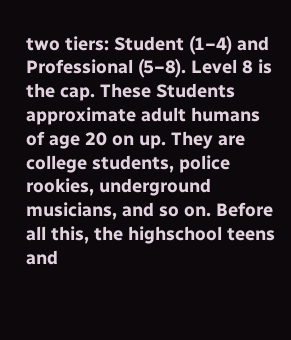two tiers: Student (1−4) and Professional (5−8). Level 8 is the cap. These Students approximate adult humans of age 20 on up. They are college students, police rookies, underground musicians, and so on. Before all this, the highschool teens and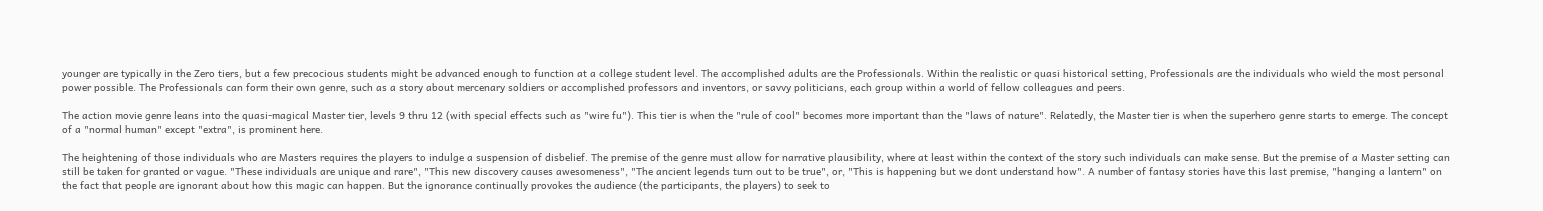younger are typically in the Zero tiers, but a few precocious students might be advanced enough to function at a college student level. The accomplished adults are the Professionals. Within the realistic or quasi historical setting, Professionals are the individuals who wield the most personal power possible. The Professionals can form their own genre, such as a story about mercenary soldiers or accomplished professors and inventors, or savvy politicians, each group within a world of fellow colleagues and peers.

The action movie genre leans into the quasi-magical Master tier, levels 9 thru 12 (with special effects such as "wire fu"). This tier is when the "rule of cool" becomes more important than the "laws of nature". Relatedly, the Master tier is when the superhero genre starts to emerge. The concept of a "normal human" except "extra", is prominent here.

The heightening of those individuals who are Masters requires the players to indulge a suspension of disbelief. The premise of the genre must allow for narrative plausibility, where at least within the context of the story such individuals can make sense. But the premise of a Master setting can still be taken for granted or vague. "These individuals are unique and rare", "This new discovery causes awesomeness", "The ancient legends turn out to be true", or, "This is happening but we dont understand how". A number of fantasy stories have this last premise, "hanging a lantern" on the fact that people are ignorant about how this magic can happen. But the ignorance continually provokes the audience (the participants, the players) to seek to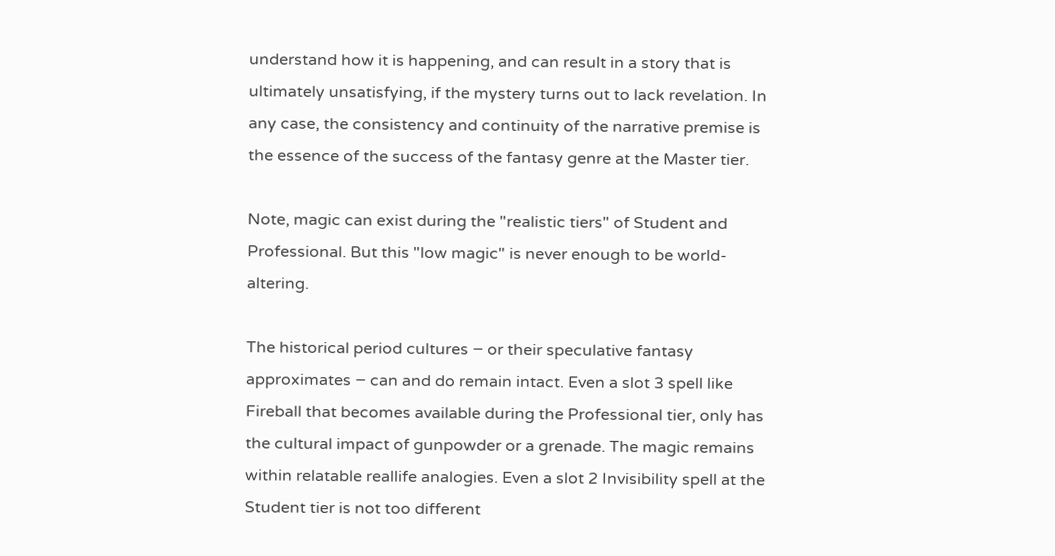understand how it is happening, and can result in a story that is ultimately unsatisfying, if the mystery turns out to lack revelation. In any case, the consistency and continuity of the narrative premise is the essence of the success of the fantasy genre at the Master tier.

Note, magic can exist during the "realistic tiers" of Student and Professional. But this "low magic" is never enough to be world-altering.

The historical period cultures − or their speculative fantasy approximates − can and do remain intact. Even a slot 3 spell like Fireball that becomes available during the Professional tier, only has the cultural impact of gunpowder or a grenade. The magic remains within relatable reallife analogies. Even a slot 2 Invisibility spell at the Student tier is not too different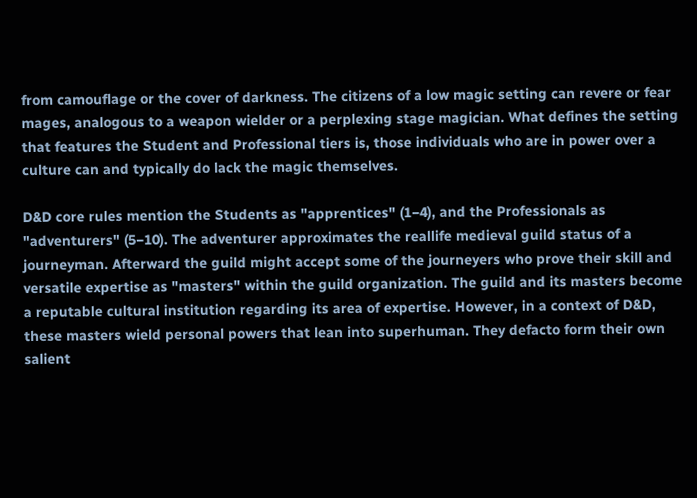from camouflage or the cover of darkness. The citizens of a low magic setting can revere or fear mages, analogous to a weapon wielder or a perplexing stage magician. What defines the setting that features the Student and Professional tiers is, those individuals who are in power over a culture can and typically do lack the magic themselves.

D&D core rules mention the Students as "apprentices" (1−4), and the Professionals as "adventurers" (5−10). The adventurer approximates the reallife medieval guild status of a journeyman. Afterward the guild might accept some of the journeyers who prove their skill and versatile expertise as "masters" within the guild organization. The guild and its masters become a reputable cultural institution regarding its area of expertise. However, in a context of D&D, these masters wield personal powers that lean into superhuman. They defacto form their own salient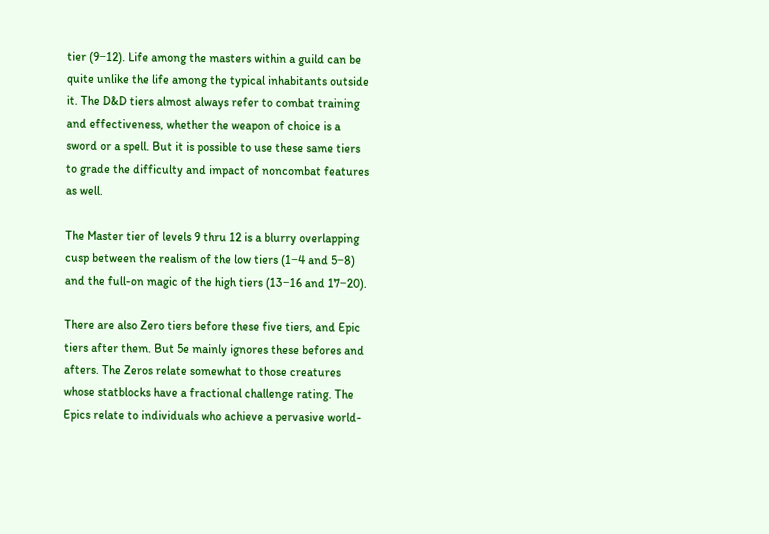tier (9−12). Life among the masters within a guild can be quite unlike the life among the typical inhabitants outside it. The D&D tiers almost always refer to combat training and effectiveness, whether the weapon of choice is a sword or a spell. But it is possible to use these same tiers to grade the difficulty and impact of noncombat features as well.

The Master tier of levels 9 thru 12 is a blurry overlapping cusp between the realism of the low tiers (1−4 and 5−8) and the full-on magic of the high tiers (13−16 and 17−20).

There are also Zero tiers before these five tiers, and Epic tiers after them. But 5e mainly ignores these befores and afters. The Zeros relate somewhat to those creatures whose statblocks have a fractional challenge rating. The Epics relate to individuals who achieve a pervasive world-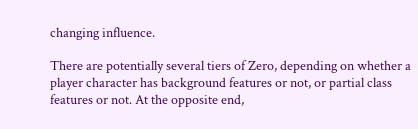changing influence.

There are potentially several tiers of Zero, depending on whether a player character has background features or not, or partial class features or not. At the opposite end,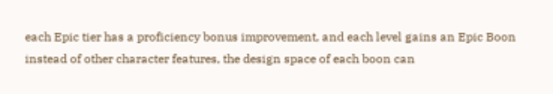each Epic tier has a proficiency bonus improvement, and each level gains an Epic Boon instead of other character features, the design space of each boon can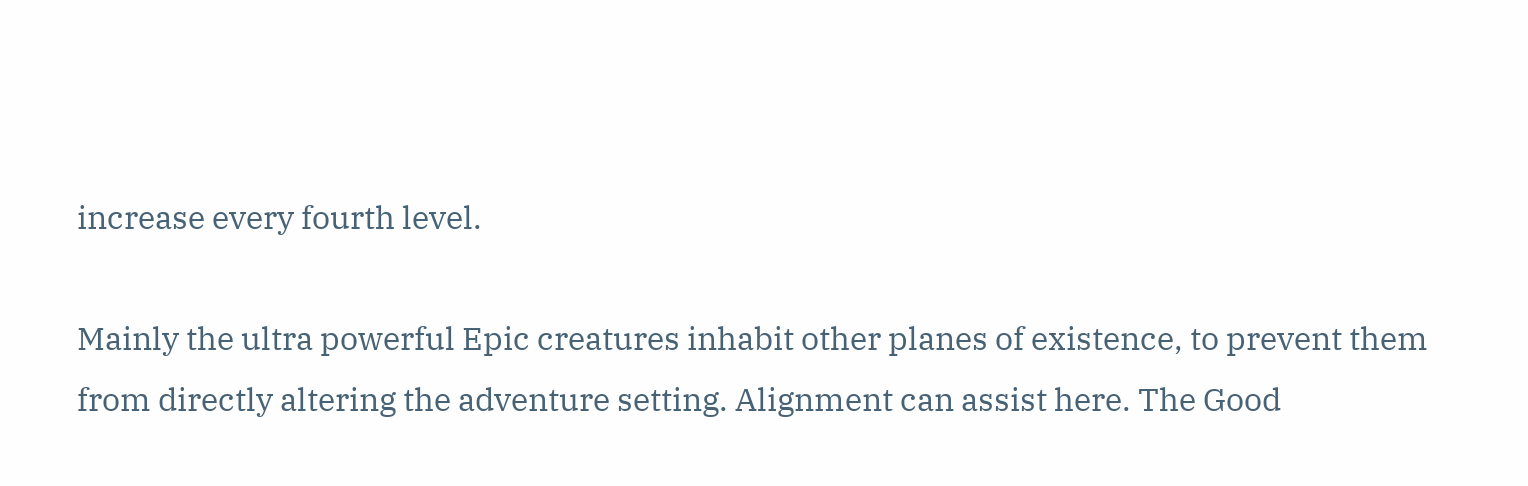increase every fourth level.

Mainly the ultra powerful Epic creatures inhabit other planes of existence, to prevent them from directly altering the adventure setting. Alignment can assist here. The Good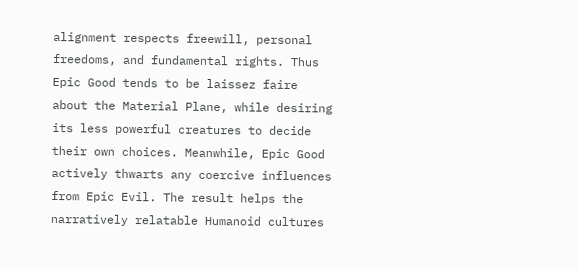alignment respects freewill, personal freedoms, and fundamental rights. Thus Epic Good tends to be laissez faire about the Material Plane, while desiring its less powerful creatures to decide their own choices. Meanwhile, Epic Good actively thwarts any coercive influences from Epic Evil. The result helps the narratively relatable Humanoid cultures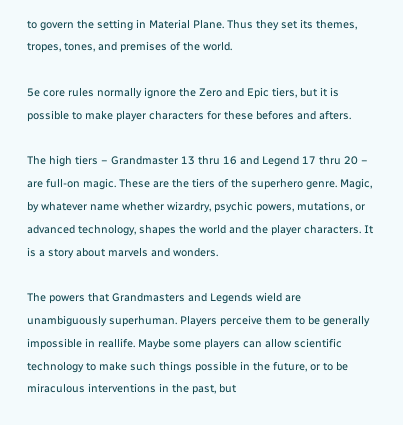to govern the setting in Material Plane. Thus they set its themes, tropes, tones, and premises of the world.

5e core rules normally ignore the Zero and Epic tiers, but it is possible to make player characters for these befores and afters.

The high tiers − Grandmaster 13 thru 16 and Legend 17 thru 20 − are full-on magic. These are the tiers of the superhero genre. Magic, by whatever name whether wizardry, psychic powers, mutations, or advanced technology, shapes the world and the player characters. It is a story about marvels and wonders.

The powers that Grandmasters and Legends wield are unambiguously superhuman. Players perceive them to be generally impossible in reallife. Maybe some players can allow scientific technology to make such things possible in the future, or to be miraculous interventions in the past, but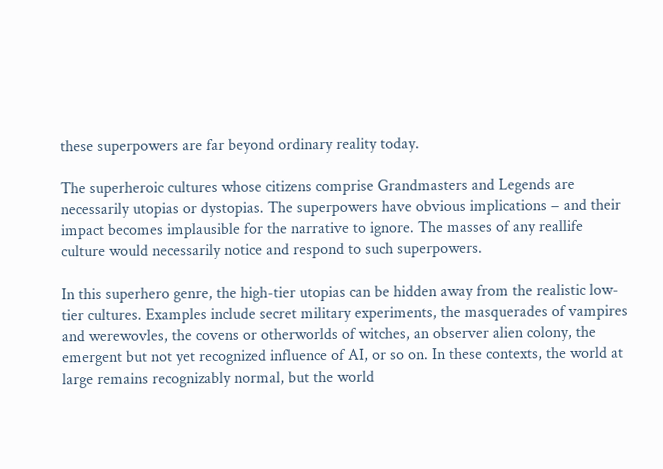these superpowers are far beyond ordinary reality today.

The superheroic cultures whose citizens comprise Grandmasters and Legends are necessarily utopias or dystopias. The superpowers have obvious implications − and their impact becomes implausible for the narrative to ignore. The masses of any reallife culture would necessarily notice and respond to such superpowers.

In this superhero genre, the high-tier utopias can be hidden away from the realistic low-tier cultures. Examples include secret military experiments, the masquerades of vampires and werewovles, the covens or otherworlds of witches, an observer alien colony, the emergent but not yet recognized influence of AI, or so on. In these contexts, the world at large remains recognizably normal, but the world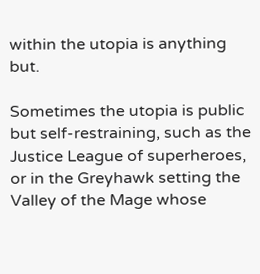within the utopia is anything but.

Sometimes the utopia is public but self-restraining, such as the Justice League of superheroes, or in the Greyhawk setting the Valley of the Mage whose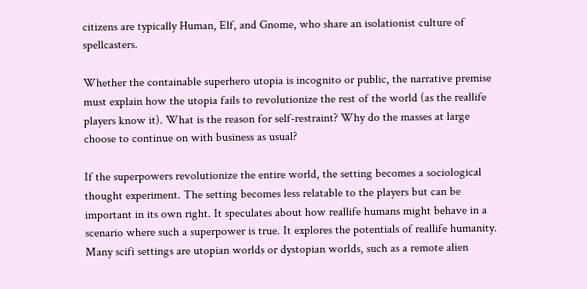citizens are typically Human, Elf, and Gnome, who share an isolationist culture of spellcasters.

Whether the containable superhero utopia is incognito or public, the narrative premise must explain how the utopia fails to revolutionize the rest of the world (as the reallife players know it). What is the reason for self-restraint? Why do the masses at large choose to continue on with business as usual?

If the superpowers revolutionize the entire world, the setting becomes a sociological thought experiment. The setting becomes less relatable to the players but can be important in its own right. It speculates about how reallife humans might behave in a scenario where such a superpower is true. It explores the potentials of reallife humanity. Many scifi settings are utopian worlds or dystopian worlds, such as a remote alien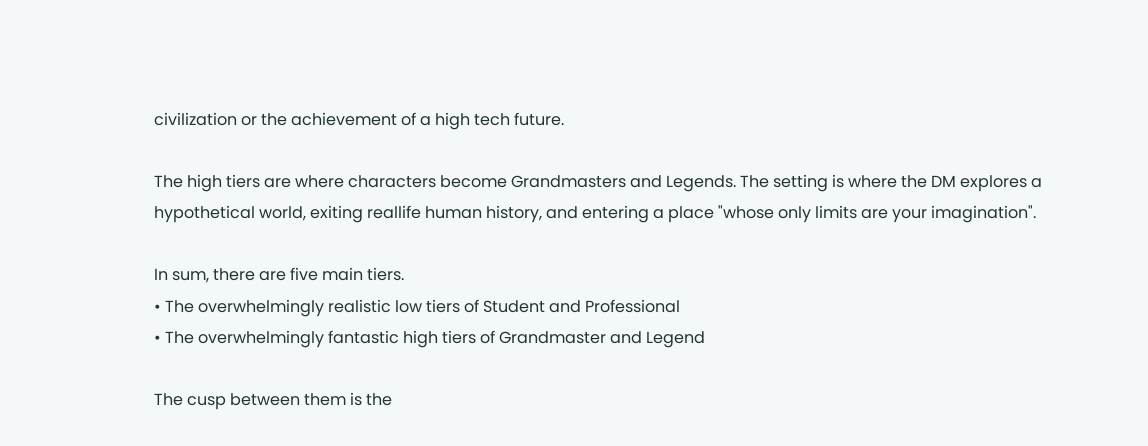civilization or the achievement of a high tech future.

The high tiers are where characters become Grandmasters and Legends. The setting is where the DM explores a hypothetical world, exiting reallife human history, and entering a place "whose only limits are your imagination".

In sum, there are five main tiers.
• The overwhelmingly realistic low tiers of Student and Professional
• The overwhelmingly fantastic high tiers of Grandmaster and Legend

The cusp between them is the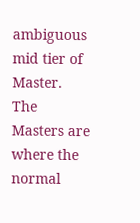ambiguous mid tier of Master. The Masters are where the normal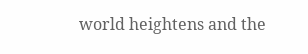world heightens and the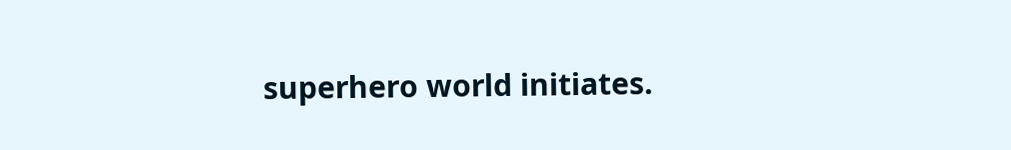superhero world initiates.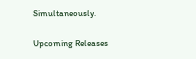Simultaneously.


Upcoming Releases